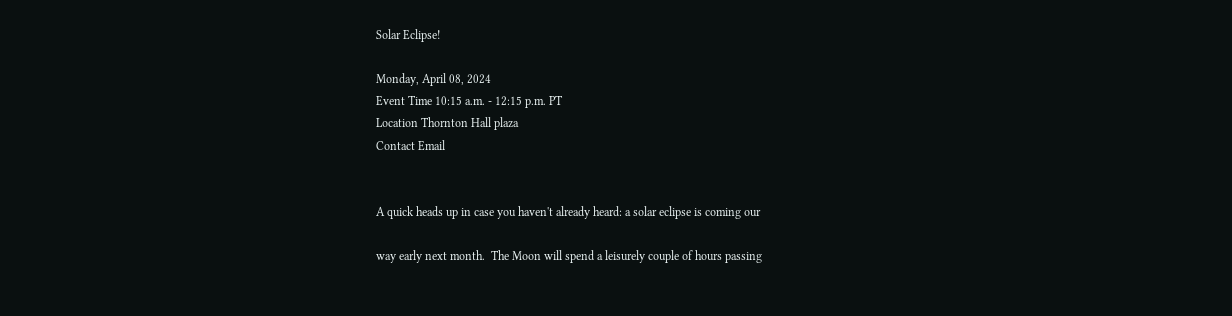Solar Eclipse!

Monday, April 08, 2024
Event Time 10:15 a.m. - 12:15 p.m. PT
Location Thornton Hall plaza
Contact Email


A quick heads up in case you haven't already heard: a solar eclipse is coming our

way early next month.  The Moon will spend a leisurely couple of hours passing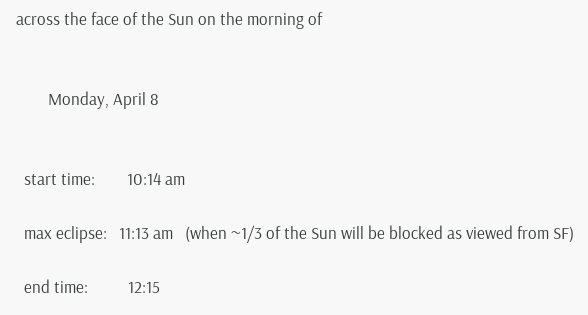across the face of the Sun on the morning of


        Monday, April 8


  start time:        10:14 am

  max eclipse:   11:13 am   (when ~1/3 of the Sun will be blocked as viewed from SF)

  end time:          12:15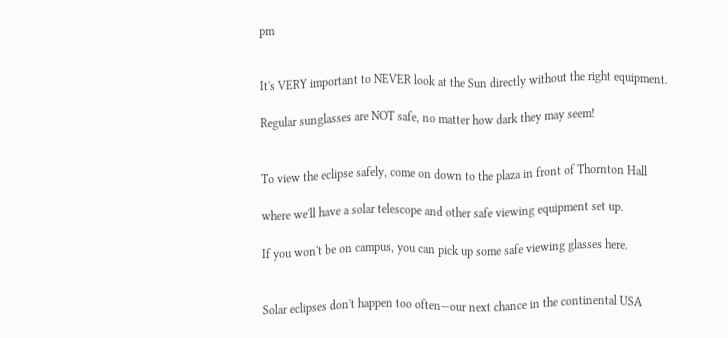pm


It's VERY important to NEVER look at the Sun directly without the right equipment.

Regular sunglasses are NOT safe, no matter how dark they may seem!


To view the eclipse safely, come on down to the plaza in front of Thornton Hall

where we'll have a solar telescope and other safe viewing equipment set up.

If you won't be on campus, you can pick up some safe viewing glasses here.


Solar eclipses don't happen too often—our next chance in the continental USA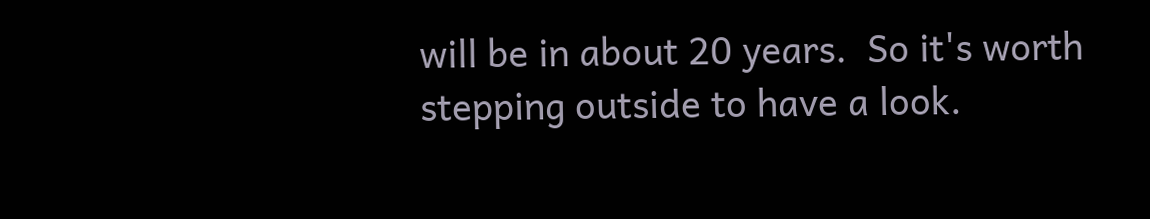will be in about 20 years.  So it's worth stepping outside to have a look.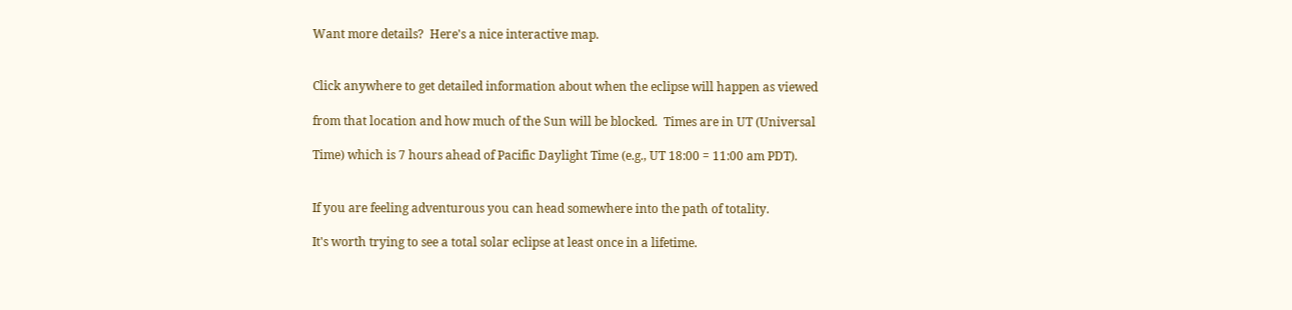Want more details?  Here's a nice interactive map.


Click anywhere to get detailed information about when the eclipse will happen as viewed

from that location and how much of the Sun will be blocked.  Times are in UT (Universal

Time) which is 7 hours ahead of Pacific Daylight Time (e.g., UT 18:00 = 11:00 am PDT).


If you are feeling adventurous you can head somewhere into the path of totality.

It's worth trying to see a total solar eclipse at least once in a lifetime.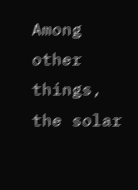Among other things, the solar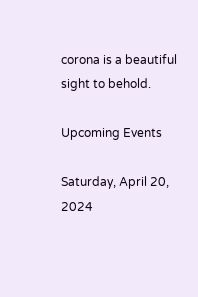corona is a beautiful sight to behold.

Upcoming Events

Saturday, April 20, 2024